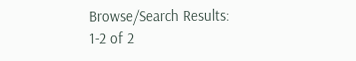Browse/Search Results:  1-2 of 2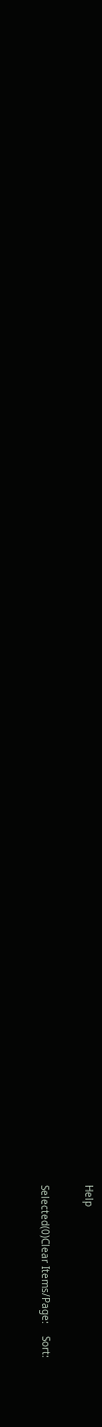Help

Selected(0)Clear Items/Page:    Sort: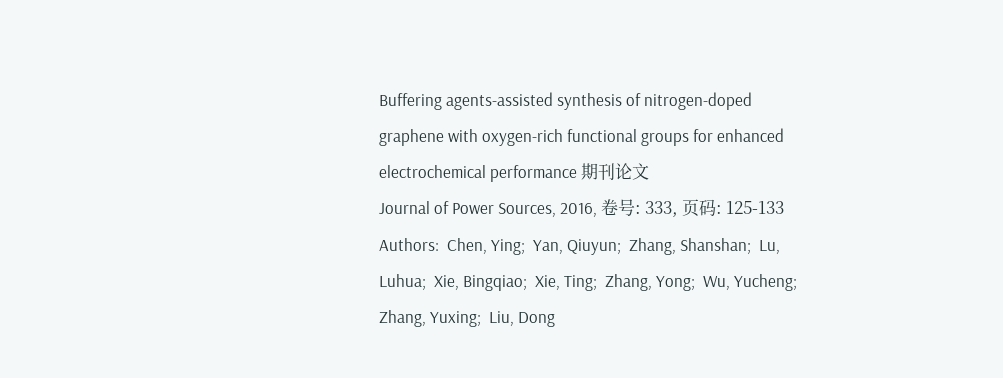Buffering agents-assisted synthesis of nitrogen-doped graphene with oxygen-rich functional groups for enhanced electrochemical performance 期刊论文
Journal of Power Sources, 2016, 卷号: 333, 页码: 125-133
Authors:  Chen, Ying;  Yan, Qiuyun;  Zhang, Shanshan;  Lu, Luhua;  Xie, Bingqiao;  Xie, Ting;  Zhang, Yong;  Wu, Yucheng;  Zhang, Yuxing;  Liu, Dong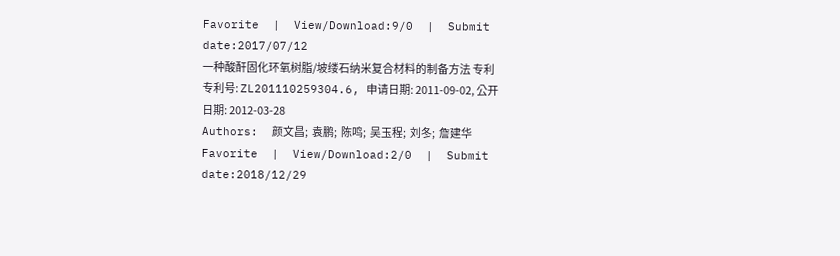Favorite  |  View/Download:9/0  |  Submit date:2017/07/12
一种酸酐固化环氧树脂/坡缕石纳米复合材料的制备方法 专利
专利号: ZL201110259304.6, 申请日期: 2011-09-02, 公开日期: 2012-03-28
Authors:  颜文昌;  袁鹏;  陈鸣;  吴玉程;  刘冬;  詹建华
Favorite  |  View/Download:2/0  |  Submit date:2018/12/29